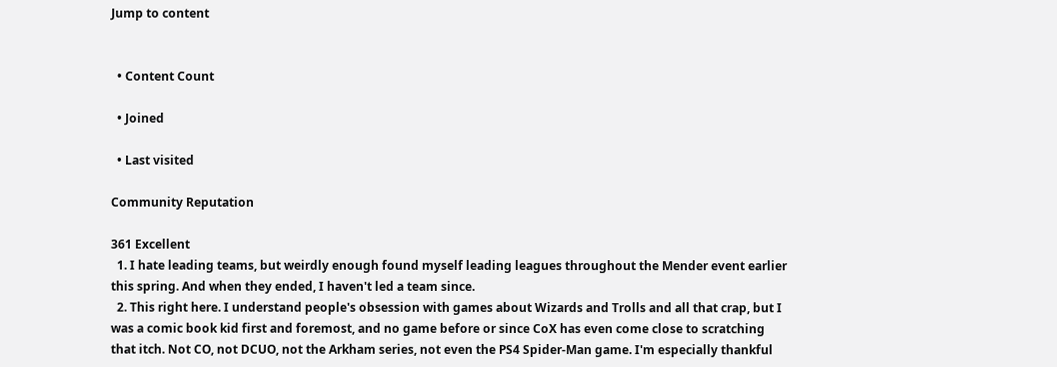Jump to content


  • Content Count

  • Joined

  • Last visited

Community Reputation

361 Excellent
  1. I hate leading teams, but weirdly enough found myself leading leagues throughout the Mender event earlier this spring. And when they ended, I haven't led a team since.
  2. This right here. I understand people's obsession with games about Wizards and Trolls and all that crap, but I was a comic book kid first and foremost, and no game before or since CoX has even come close to scratching that itch. Not CO, not DCUO, not the Arkham series, not even the PS4 Spider-Man game. I'm especially thankful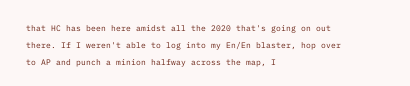that HC has been here amidst all the 2020 that's going on out there. If I weren't able to log into my En/En blaster, hop over to AP and punch a minion halfway across the map, I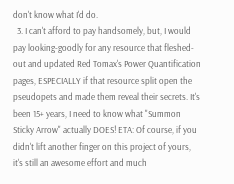don't know what I'd do.
  3. I can't afford to pay handsomely, but, I would pay looking-goodly for any resource that fleshed-out and updated Red Tomax's Power Quantification pages, ESPECIALLY if that resource split open the pseudopets and made them reveal their secrets. It's been 15+ years, I need to know what "Summon Sticky Arrow" actually DOES! ETA: Of course, if you didn't lift another finger on this project of yours, it's still an awesome effort and much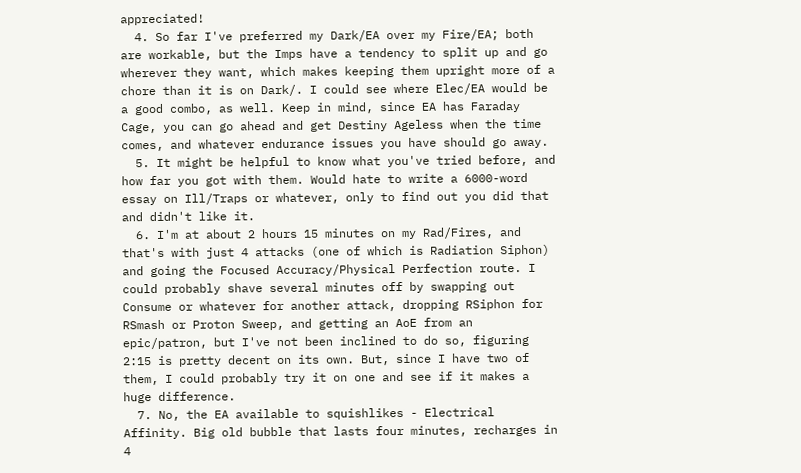appreciated!
  4. So far I've preferred my Dark/EA over my Fire/EA; both are workable, but the Imps have a tendency to split up and go wherever they want, which makes keeping them upright more of a chore than it is on Dark/. I could see where Elec/EA would be a good combo, as well. Keep in mind, since EA has Faraday Cage, you can go ahead and get Destiny Ageless when the time comes, and whatever endurance issues you have should go away.
  5. It might be helpful to know what you've tried before, and how far you got with them. Would hate to write a 6000-word essay on Ill/Traps or whatever, only to find out you did that and didn't like it.
  6. I'm at about 2 hours 15 minutes on my Rad/Fires, and that's with just 4 attacks (one of which is Radiation Siphon) and going the Focused Accuracy/Physical Perfection route. I could probably shave several minutes off by swapping out Consume or whatever for another attack, dropping RSiphon for RSmash or Proton Sweep, and getting an AoE from an epic/patron, but I've not been inclined to do so, figuring 2:15 is pretty decent on its own. But, since I have two of them, I could probably try it on one and see if it makes a huge difference.
  7. No, the EA available to squishlikes - Electrical Affinity. Big old bubble that lasts four minutes, recharges in 4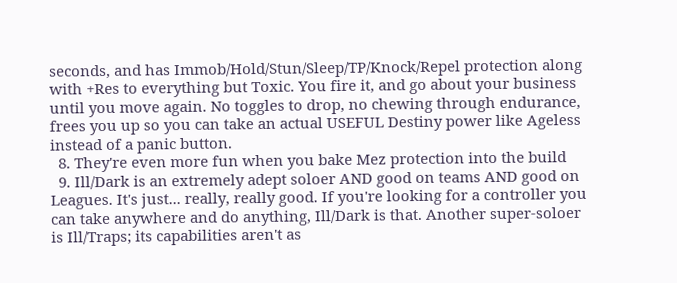seconds, and has Immob/Hold/Stun/Sleep/TP/Knock/Repel protection along with +Res to everything but Toxic. You fire it, and go about your business until you move again. No toggles to drop, no chewing through endurance, frees you up so you can take an actual USEFUL Destiny power like Ageless instead of a panic button.
  8. They're even more fun when you bake Mez protection into the build
  9. Ill/Dark is an extremely adept soloer AND good on teams AND good on Leagues. It's just... really, really good. If you're looking for a controller you can take anywhere and do anything, Ill/Dark is that. Another super-soloer is Ill/Traps; its capabilities aren't as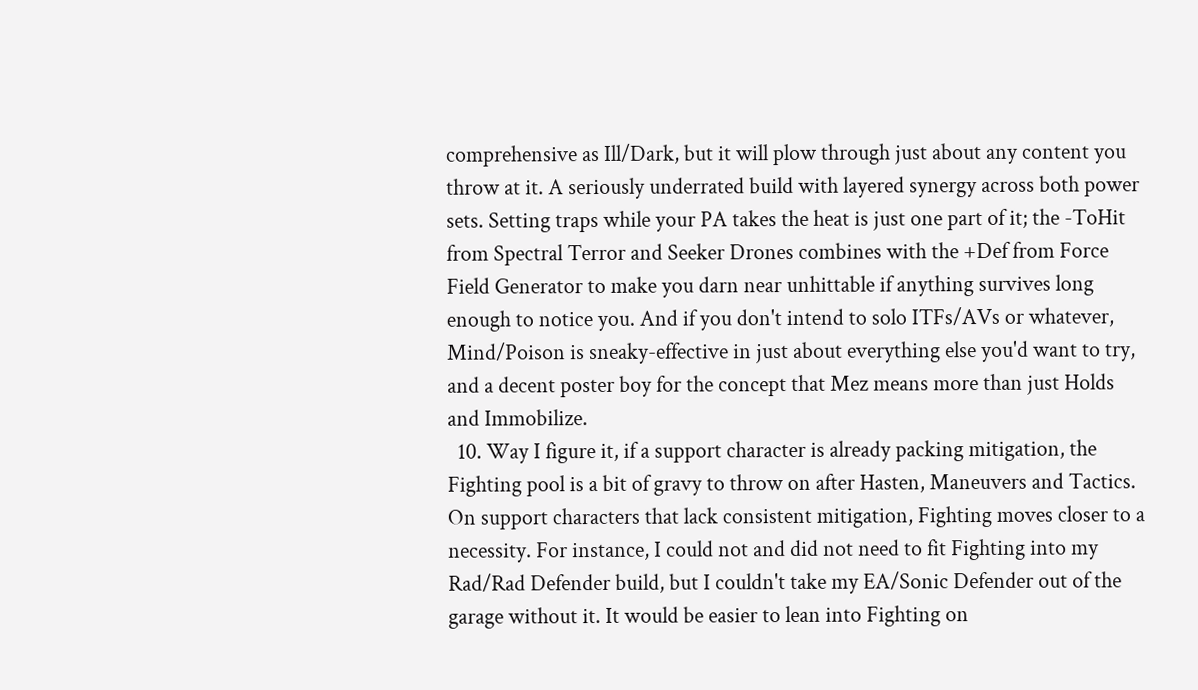comprehensive as Ill/Dark, but it will plow through just about any content you throw at it. A seriously underrated build with layered synergy across both power sets. Setting traps while your PA takes the heat is just one part of it; the -ToHit from Spectral Terror and Seeker Drones combines with the +Def from Force Field Generator to make you darn near unhittable if anything survives long enough to notice you. And if you don't intend to solo ITFs/AVs or whatever, Mind/Poison is sneaky-effective in just about everything else you'd want to try, and a decent poster boy for the concept that Mez means more than just Holds and Immobilize.
  10. Way I figure it, if a support character is already packing mitigation, the Fighting pool is a bit of gravy to throw on after Hasten, Maneuvers and Tactics. On support characters that lack consistent mitigation, Fighting moves closer to a necessity. For instance, I could not and did not need to fit Fighting into my Rad/Rad Defender build, but I couldn't take my EA/Sonic Defender out of the garage without it. It would be easier to lean into Fighting on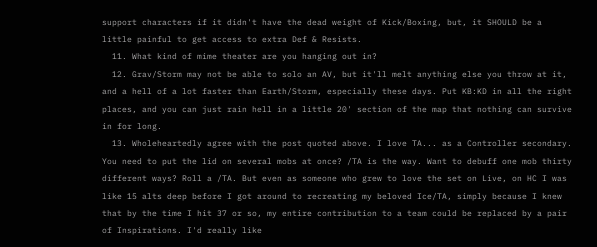support characters if it didn't have the dead weight of Kick/Boxing, but, it SHOULD be a little painful to get access to extra Def & Resists.
  11. What kind of mime theater are you hanging out in?
  12. Grav/Storm may not be able to solo an AV, but it'll melt anything else you throw at it, and a hell of a lot faster than Earth/Storm, especially these days. Put KB:KD in all the right places, and you can just rain hell in a little 20' section of the map that nothing can survive in for long.
  13. Wholeheartedly agree with the post quoted above. I love TA... as a Controller secondary. You need to put the lid on several mobs at once? /TA is the way. Want to debuff one mob thirty different ways? Roll a /TA. But even as someone who grew to love the set on Live, on HC I was like 15 alts deep before I got around to recreating my beloved Ice/TA, simply because I knew that by the time I hit 37 or so, my entire contribution to a team could be replaced by a pair of Inspirations. I'd really like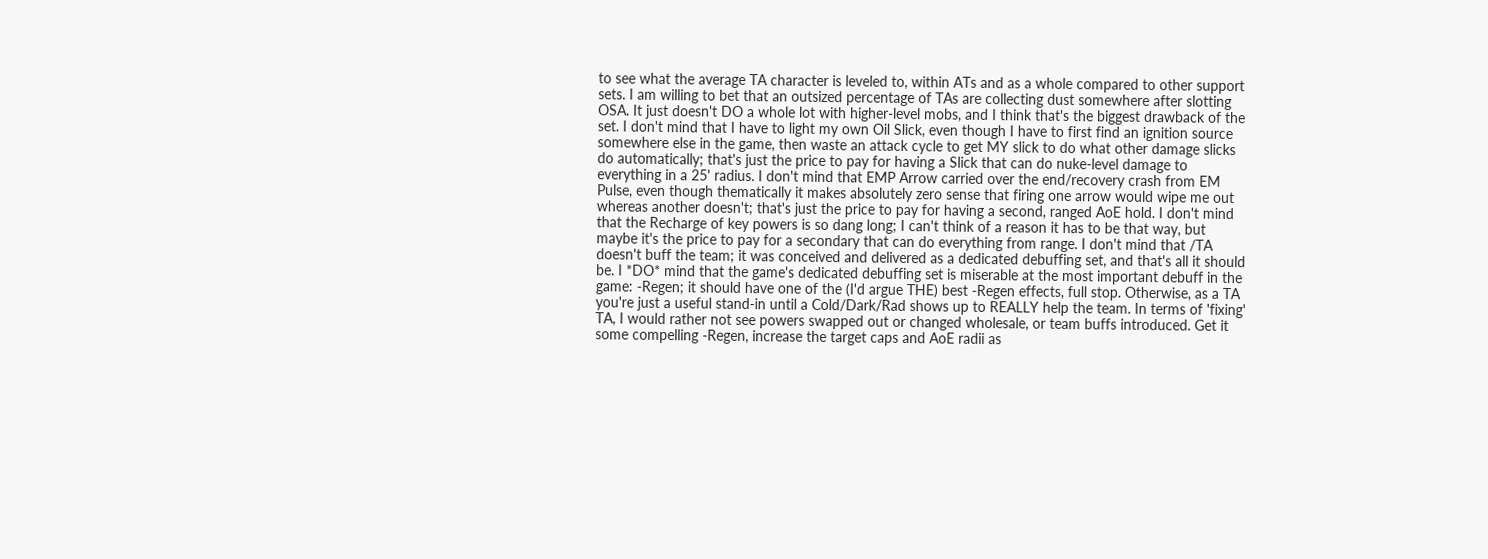to see what the average TA character is leveled to, within ATs and as a whole compared to other support sets. I am willing to bet that an outsized percentage of TAs are collecting dust somewhere after slotting OSA. It just doesn't DO a whole lot with higher-level mobs, and I think that's the biggest drawback of the set. I don't mind that I have to light my own Oil Slick, even though I have to first find an ignition source somewhere else in the game, then waste an attack cycle to get MY slick to do what other damage slicks do automatically; that's just the price to pay for having a Slick that can do nuke-level damage to everything in a 25' radius. I don't mind that EMP Arrow carried over the end/recovery crash from EM Pulse, even though thematically it makes absolutely zero sense that firing one arrow would wipe me out whereas another doesn't; that's just the price to pay for having a second, ranged AoE hold. I don't mind that the Recharge of key powers is so dang long; I can't think of a reason it has to be that way, but maybe it's the price to pay for a secondary that can do everything from range. I don't mind that /TA doesn't buff the team; it was conceived and delivered as a dedicated debuffing set, and that's all it should be. I *DO* mind that the game's dedicated debuffing set is miserable at the most important debuff in the game: -Regen; it should have one of the (I'd argue THE) best -Regen effects, full stop. Otherwise, as a TA you're just a useful stand-in until a Cold/Dark/Rad shows up to REALLY help the team. In terms of 'fixing' TA, I would rather not see powers swapped out or changed wholesale, or team buffs introduced. Get it some compelling -Regen, increase the target caps and AoE radii as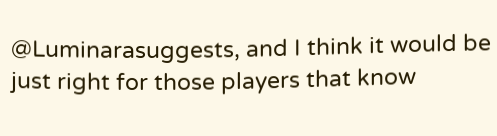@Luminarasuggests, and I think it would be just right for those players that know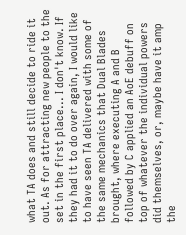what TA does and still decide to ride it out. As for attracting new people to the set in the first place... I don't know. If they had it to do over again, I would like to have seen TA delivered with some of the same mechanics that Dual Blades brought, where executing A and B followed by C applied an AoE debuff on top of whatever the individual powers did themselves, or, maybe have it amp the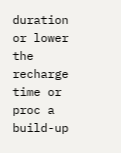duration or lower the recharge time or proc a build-up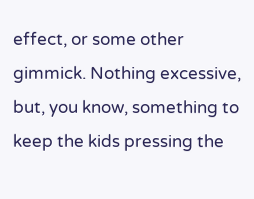effect, or some other gimmick. Nothing excessive, but, you know, something to keep the kids pressing the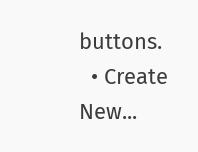buttons.
  • Create New...